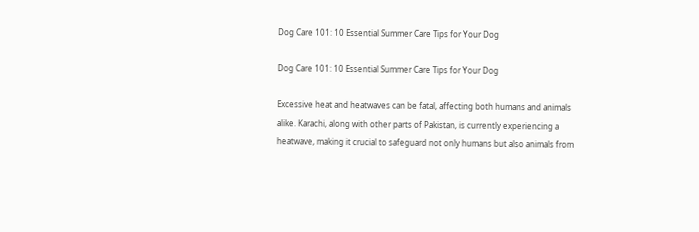Dog Care 101: 10 Essential Summer Care Tips for Your Dog

Dog Care 101: 10 Essential Summer Care Tips for Your Dog

Excessive heat and heatwaves can be fatal, affecting both humans and animals alike. Karachi, along with other parts of Pakistan, is currently experiencing a heatwave, making it crucial to safeguard not only humans but also animals from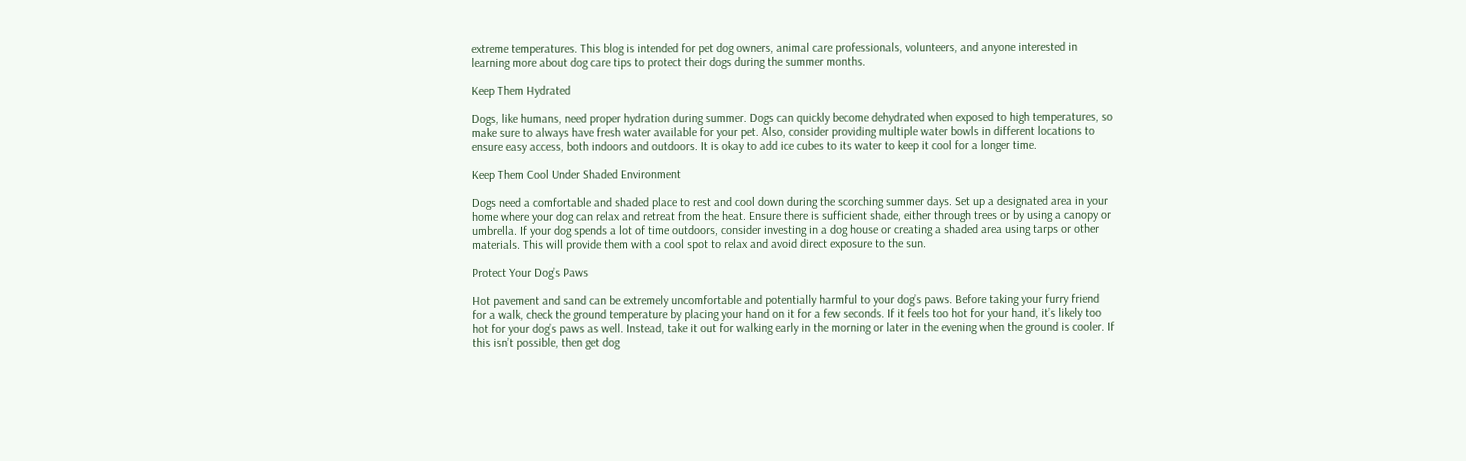extreme temperatures. This blog is intended for pet dog owners, animal care professionals, volunteers, and anyone interested in learning more about dog care tips to protect their dogs during the summer months.

Keep Them Hydrated

Dogs, like humans, need proper hydration during summer. Dogs can quickly become dehydrated when exposed to high temperatures, so make sure to always have fresh water available for your pet. Also, consider providing multiple water bowls in different locations to ensure easy access, both indoors and outdoors. It is okay to add ice cubes to its water to keep it cool for a longer time.

Keep Them Cool Under Shaded Environment

Dogs need a comfortable and shaded place to rest and cool down during the scorching summer days. Set up a designated area in your home where your dog can relax and retreat from the heat. Ensure there is sufficient shade, either through trees or by using a canopy or umbrella. If your dog spends a lot of time outdoors, consider investing in a dog house or creating a shaded area using tarps or other materials. This will provide them with a cool spot to relax and avoid direct exposure to the sun.

Protect Your Dog’s Paws

Hot pavement and sand can be extremely uncomfortable and potentially harmful to your dog’s paws. Before taking your furry friend for a walk, check the ground temperature by placing your hand on it for a few seconds. If it feels too hot for your hand, it’s likely too hot for your dog’s paws as well. Instead, take it out for walking early in the morning or later in the evening when the ground is cooler. If this isn’t possible, then get dog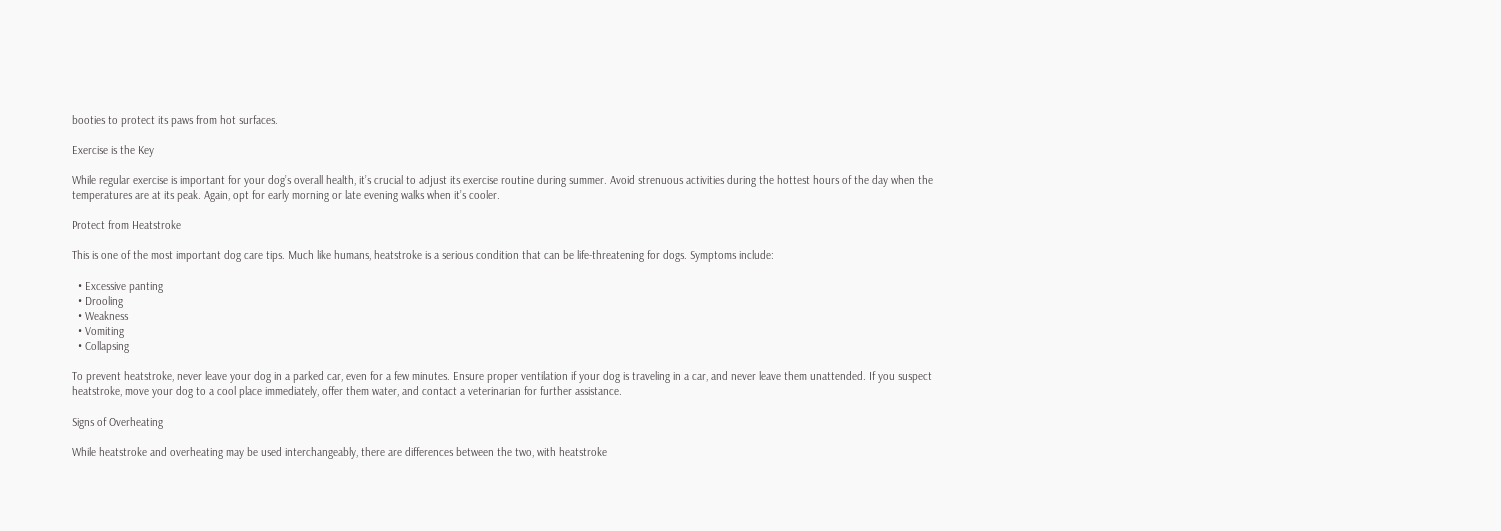booties to protect its paws from hot surfaces.

Exercise is the Key

While regular exercise is important for your dog’s overall health, it’s crucial to adjust its exercise routine during summer. Avoid strenuous activities during the hottest hours of the day when the temperatures are at its peak. Again, opt for early morning or late evening walks when it’s cooler.

Protect from Heatstroke

This is one of the most important dog care tips. Much like humans, heatstroke is a serious condition that can be life-threatening for dogs. Symptoms include:

  • Excessive panting
  • Drooling
  • Weakness
  • Vomiting
  • Collapsing

To prevent heatstroke, never leave your dog in a parked car, even for a few minutes. Ensure proper ventilation if your dog is traveling in a car, and never leave them unattended. If you suspect heatstroke, move your dog to a cool place immediately, offer them water, and contact a veterinarian for further assistance.

Signs of Overheating

While heatstroke and overheating may be used interchangeably, there are differences between the two, with heatstroke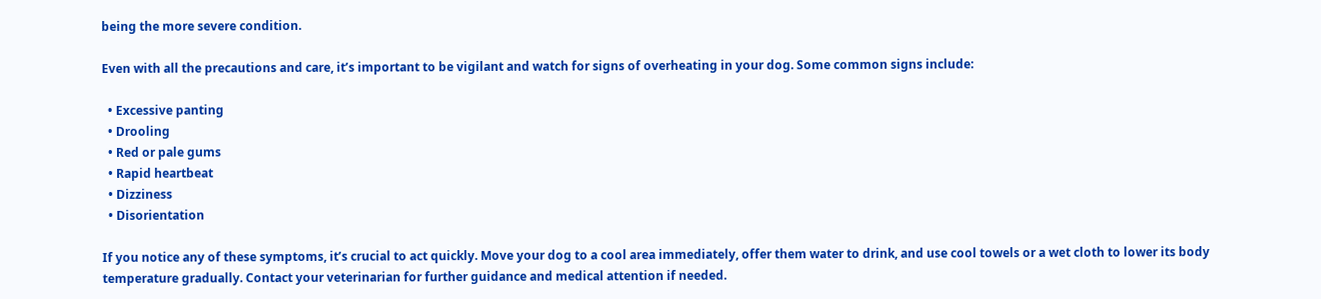being the more severe condition.

Even with all the precautions and care, it’s important to be vigilant and watch for signs of overheating in your dog. Some common signs include:

  • Excessive panting
  • Drooling
  • Red or pale gums
  • Rapid heartbeat
  • Dizziness
  • Disorientation

If you notice any of these symptoms, it’s crucial to act quickly. Move your dog to a cool area immediately, offer them water to drink, and use cool towels or a wet cloth to lower its body temperature gradually. Contact your veterinarian for further guidance and medical attention if needed.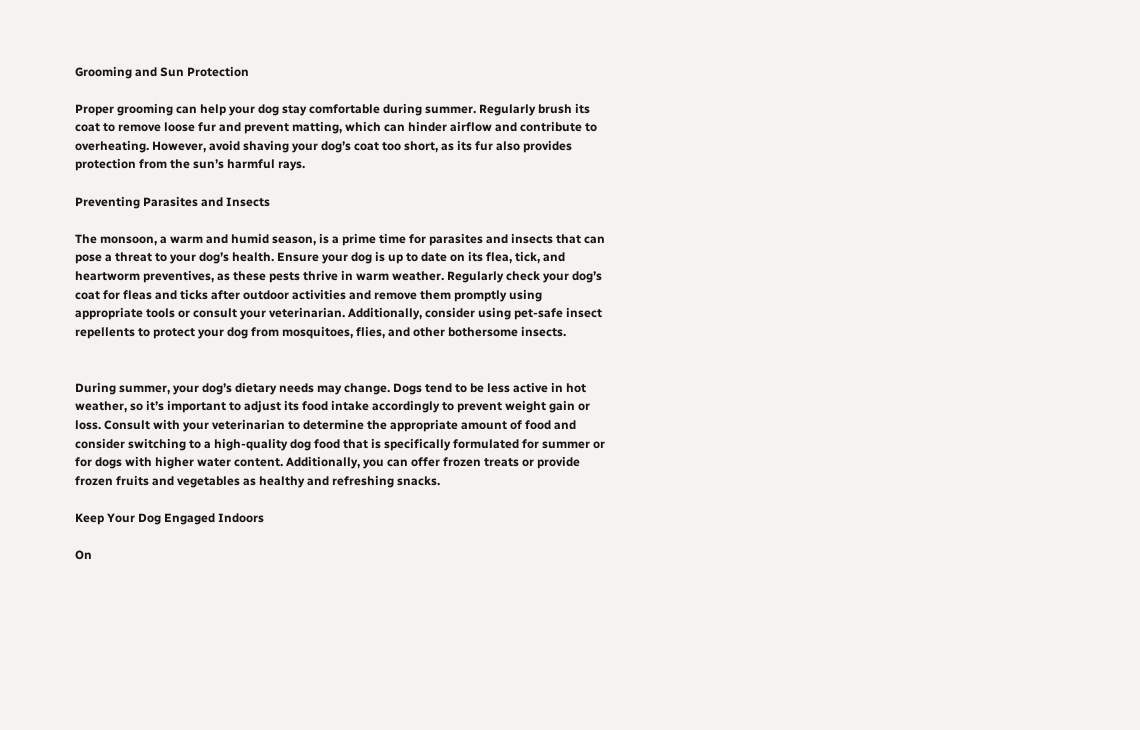Grooming and Sun Protection

Proper grooming can help your dog stay comfortable during summer. Regularly brush its coat to remove loose fur and prevent matting, which can hinder airflow and contribute to overheating. However, avoid shaving your dog’s coat too short, as its fur also provides protection from the sun’s harmful rays.

Preventing Parasites and Insects

The monsoon, a warm and humid season, is a prime time for parasites and insects that can pose a threat to your dog’s health. Ensure your dog is up to date on its flea, tick, and heartworm preventives, as these pests thrive in warm weather. Regularly check your dog’s coat for fleas and ticks after outdoor activities and remove them promptly using appropriate tools or consult your veterinarian. Additionally, consider using pet-safe insect repellents to protect your dog from mosquitoes, flies, and other bothersome insects.


During summer, your dog’s dietary needs may change. Dogs tend to be less active in hot weather, so it’s important to adjust its food intake accordingly to prevent weight gain or loss. Consult with your veterinarian to determine the appropriate amount of food and consider switching to a high-quality dog food that is specifically formulated for summer or for dogs with higher water content. Additionally, you can offer frozen treats or provide frozen fruits and vegetables as healthy and refreshing snacks.

Keep Your Dog Engaged Indoors

On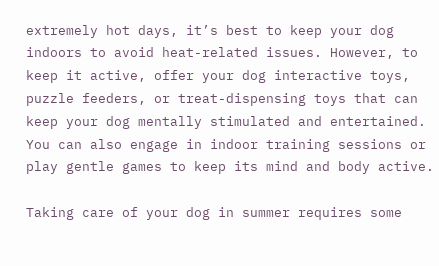extremely hot days, it’s best to keep your dog indoors to avoid heat-related issues. However, to keep it active, offer your dog interactive toys, puzzle feeders, or treat-dispensing toys that can keep your dog mentally stimulated and entertained. You can also engage in indoor training sessions or play gentle games to keep its mind and body active.

Taking care of your dog in summer requires some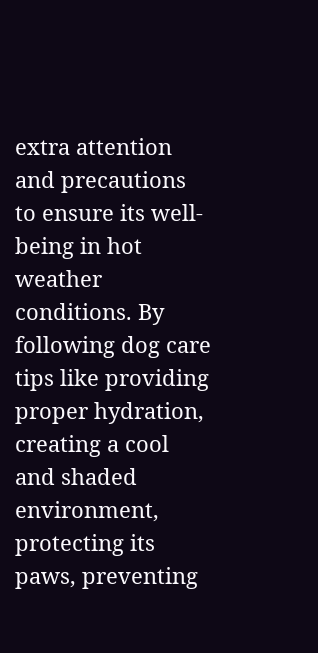extra attention and precautions to ensure its well-being in hot weather conditions. By following dog care tips like providing proper hydration, creating a cool and shaded environment, protecting its paws, preventing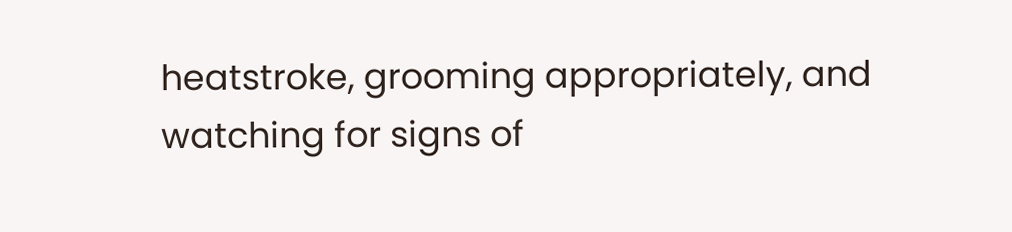heatstroke, grooming appropriately, and watching for signs of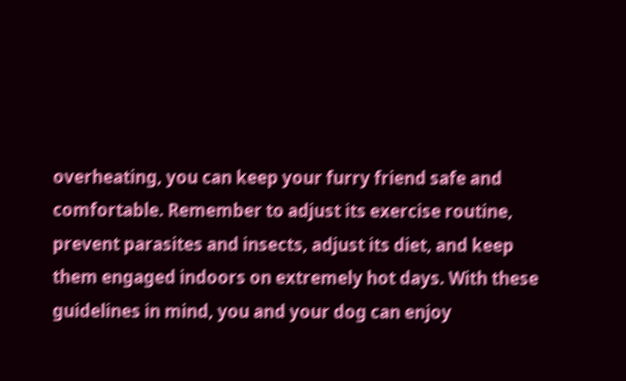overheating, you can keep your furry friend safe and comfortable. Remember to adjust its exercise routine, prevent parasites and insects, adjust its diet, and keep them engaged indoors on extremely hot days. With these guidelines in mind, you and your dog can enjoy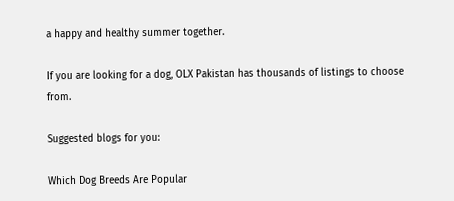a happy and healthy summer together.

If you are looking for a dog, OLX Pakistan has thousands of listings to choose from.

Suggested blogs for you:

Which Dog Breeds Are Popular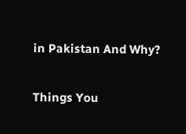in Pakistan And Why?

Things You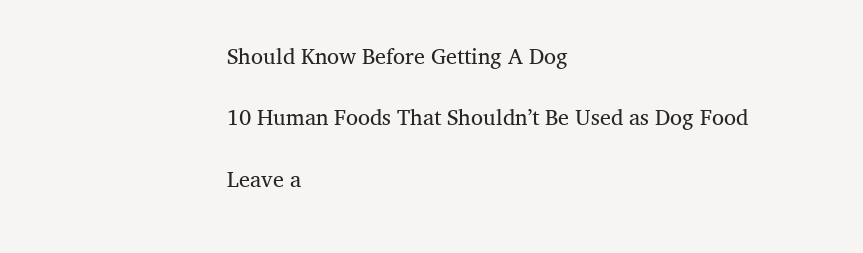Should Know Before Getting A Dog

10 Human Foods That Shouldn’t Be Used as Dog Food

Leave a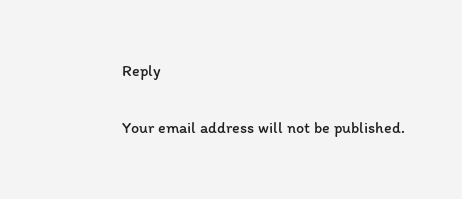Reply

Your email address will not be published.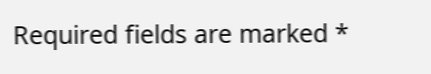Required fields are marked *